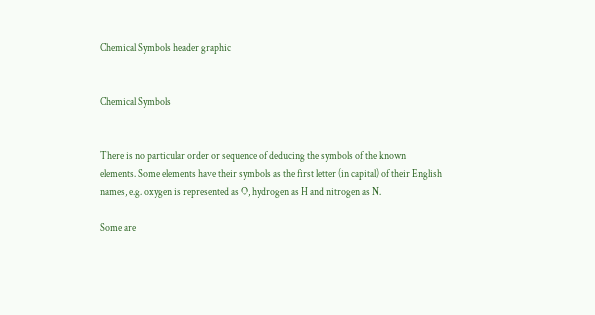Chemical Symbols header graphic


Chemical Symbols


There is no particular order or sequence of deducing the symbols of the known elements. Some elements have their symbols as the first letter (in capital) of their English names, e.g. oxygen is represented as O, hydrogen as H and nitrogen as N.

Some are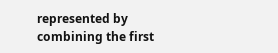represented by combining the first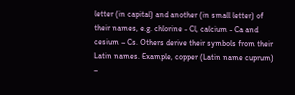letter (in capital) and another (in small letter) of their names, e.g. chlorine - Cl, calcium - Ca and cesium – Cs. Others derive their symbols from their Latin names. Example, copper (Latin name cuprum) –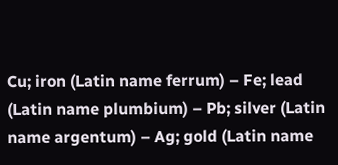Cu; iron (Latin name ferrum) – Fe; lead (Latin name plumbium) – Pb; silver (Latin name argentum) – Ag; gold (Latin name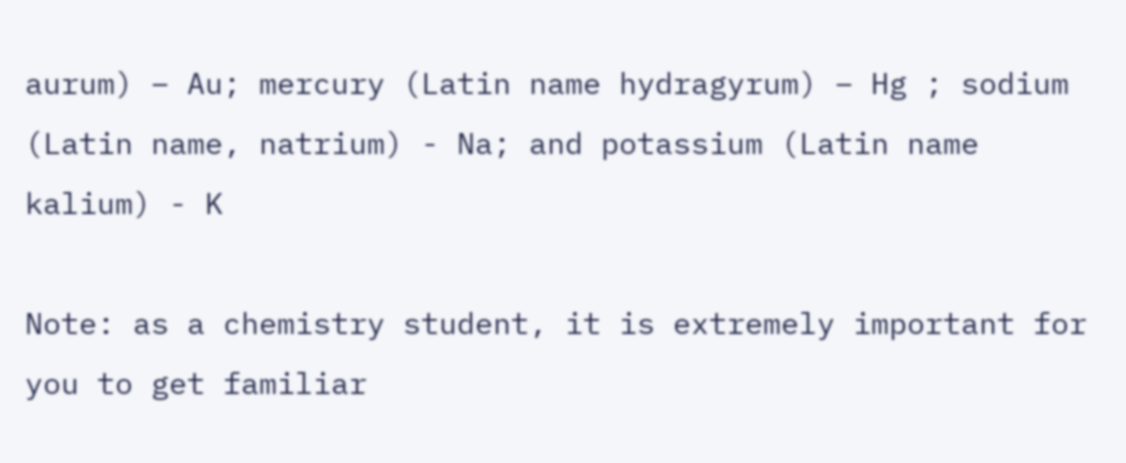aurum) – Au; mercury (Latin name hydragyrum) – Hg ; sodium (Latin name, natrium) - Na; and potassium (Latin name kalium) - K

Note: as a chemistry student, it is extremely important for you to get familiar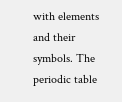with elements and their symbols. The periodic table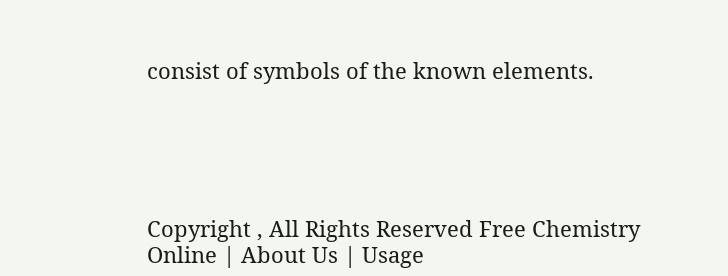consist of symbols of the known elements.





Copyright , All Rights Reserved Free Chemistry Online | About Us | Usage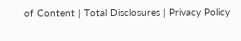of Content | Total Disclosures | Privacy Policy